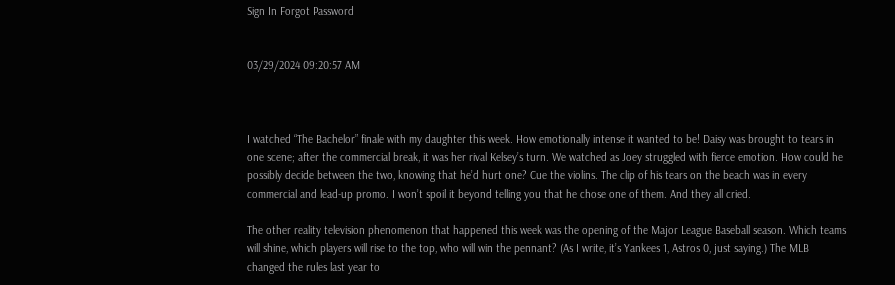Sign In Forgot Password


03/29/2024 09:20:57 AM



I watched “The Bachelor” finale with my daughter this week. How emotionally intense it wanted to be! Daisy was brought to tears in one scene; after the commercial break, it was her rival Kelsey’s turn. We watched as Joey struggled with fierce emotion. How could he possibly decide between the two, knowing that he’d hurt one? Cue the violins. The clip of his tears on the beach was in every commercial and lead-up promo. I won’t spoil it beyond telling you that he chose one of them. And they all cried.

The other reality television phenomenon that happened this week was the opening of the Major League Baseball season. Which teams will shine, which players will rise to the top, who will win the pennant? (As I write, it’s Yankees 1, Astros 0, just saying.) The MLB changed the rules last year to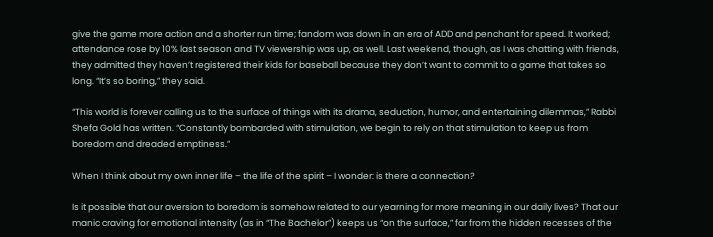give the game more action and a shorter run time; fandom was down in an era of ADD and penchant for speed. It worked; attendance rose by 10% last season and TV viewership was up, as well. Last weekend, though, as I was chatting with friends, they admitted they haven’t registered their kids for baseball because they don’t want to commit to a game that takes so long. “It’s so boring,” they said.

“This world is forever calling us to the surface of things with its drama, seduction, humor, and entertaining dilemmas,” Rabbi Shefa Gold has written. “Constantly bombarded with stimulation, we begin to rely on that stimulation to keep us from boredom and dreaded emptiness.”

When I think about my own inner life – the life of the spirit – I wonder: is there a connection?

Is it possible that our aversion to boredom is somehow related to our yearning for more meaning in our daily lives? That our manic craving for emotional intensity (as in “The Bachelor”) keeps us “on the surface,” far from the hidden recesses of the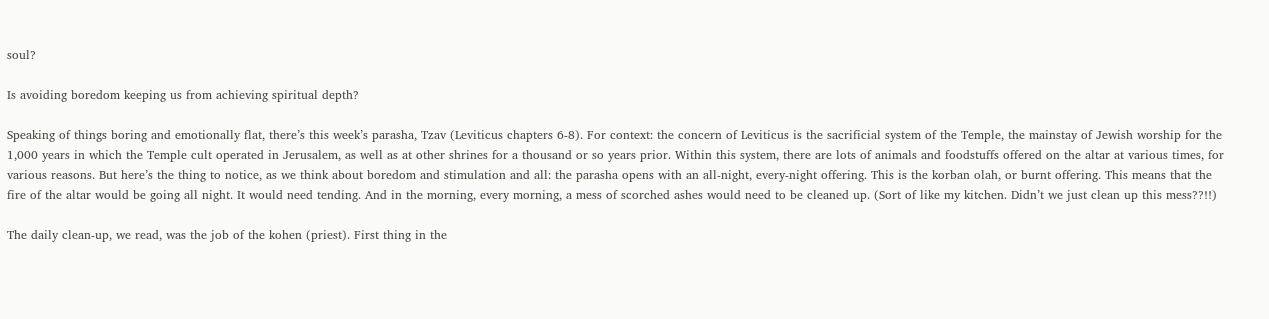soul?

Is avoiding boredom keeping us from achieving spiritual depth?

Speaking of things boring and emotionally flat, there’s this week’s parasha, Tzav (Leviticus chapters 6-8). For context: the concern of Leviticus is the sacrificial system of the Temple, the mainstay of Jewish worship for the 1,000 years in which the Temple cult operated in Jerusalem, as well as at other shrines for a thousand or so years prior. Within this system, there are lots of animals and foodstuffs offered on the altar at various times, for various reasons. But here’s the thing to notice, as we think about boredom and stimulation and all: the parasha opens with an all-night, every-night offering. This is the korban olah, or burnt offering. This means that the fire of the altar would be going all night. It would need tending. And in the morning, every morning, a mess of scorched ashes would need to be cleaned up. (Sort of like my kitchen. Didn’t we just clean up this mess??!!)

The daily clean-up, we read, was the job of the kohen (priest). First thing in the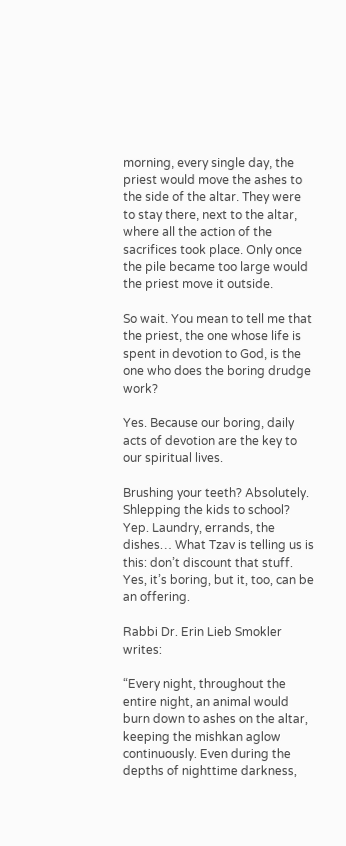morning, every single day, the priest would move the ashes to the side of the altar. They were to stay there, next to the altar, where all the action of the sacrifices took place. Only once the pile became too large would the priest move it outside.

So wait. You mean to tell me that the priest, the one whose life is spent in devotion to God, is the one who does the boring drudge work?

Yes. Because our boring, daily acts of devotion are the key to our spiritual lives.

Brushing your teeth? Absolutely. Shlepping the kids to school? Yep. Laundry, errands, the dishes… What Tzav is telling us is this: don’t discount that stuff. Yes, it’s boring, but it, too, can be an offering.

Rabbi Dr. Erin Lieb Smokler writes:

“Every night, throughout the entire night, an animal would burn down to ashes on the altar, keeping the mishkan aglow continuously. Even during the depths of nighttime darkness,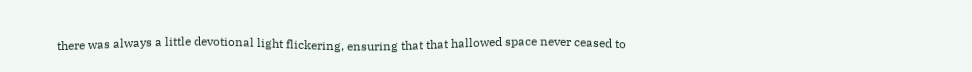there was always a little devotional light flickering, ensuring that that hallowed space never ceased to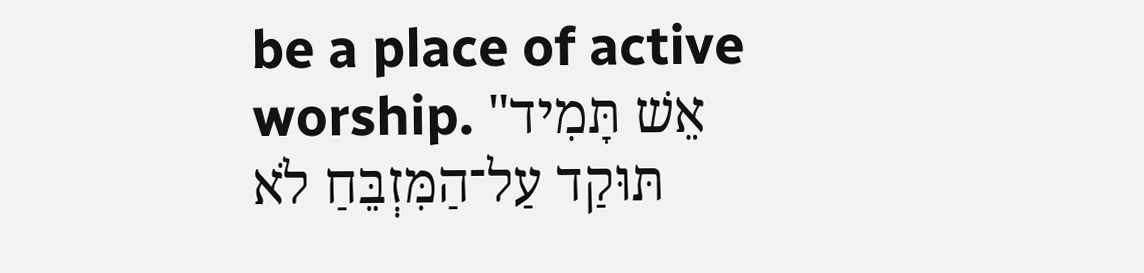be a place of active worship. "אֵשׁ תָּמִיד תּוּקַד עַל־הַמִּזְבֵּחַ לֹא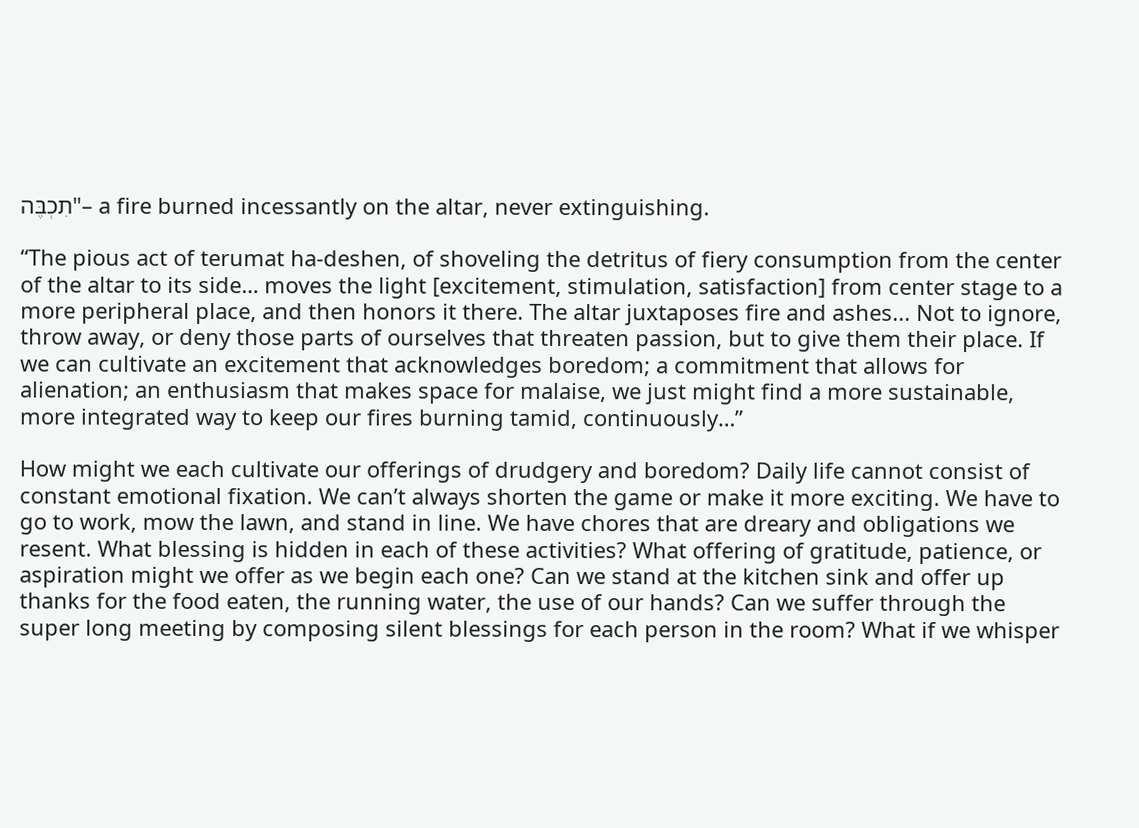תִכְבֶּה"– a fire burned incessantly on the altar, never extinguishing.

“The pious act of terumat ha-deshen, of shoveling the detritus of fiery consumption from the center of the altar to its side… moves the light [excitement, stimulation, satisfaction] from center stage to a more peripheral place, and then honors it there. The altar juxtaposes fire and ashes... Not to ignore, throw away, or deny those parts of ourselves that threaten passion, but to give them their place. If we can cultivate an excitement that acknowledges boredom; a commitment that allows for alienation; an enthusiasm that makes space for malaise, we just might find a more sustainable, more integrated way to keep our fires burning tamid, continuously…”

How might we each cultivate our offerings of drudgery and boredom? Daily life cannot consist of constant emotional fixation. We can’t always shorten the game or make it more exciting. We have to go to work, mow the lawn, and stand in line. We have chores that are dreary and obligations we resent. What blessing is hidden in each of these activities? What offering of gratitude, patience, or aspiration might we offer as we begin each one? Can we stand at the kitchen sink and offer up thanks for the food eaten, the running water, the use of our hands? Can we suffer through the super long meeting by composing silent blessings for each person in the room? What if we whisper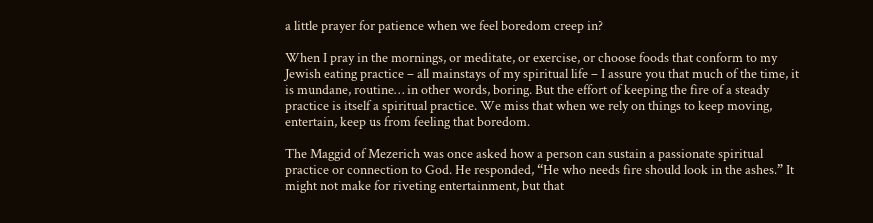a little prayer for patience when we feel boredom creep in?

When I pray in the mornings, or meditate, or exercise, or choose foods that conform to my Jewish eating practice – all mainstays of my spiritual life – I assure you that much of the time, it is mundane, routine… in other words, boring. But the effort of keeping the fire of a steady practice is itself a spiritual practice. We miss that when we rely on things to keep moving, entertain, keep us from feeling that boredom.

The Maggid of Mezerich was once asked how a person can sustain a passionate spiritual practice or connection to God. He responded, “He who needs fire should look in the ashes.” It might not make for riveting entertainment, but that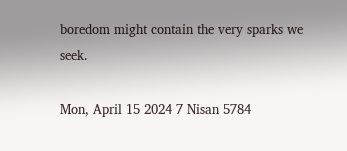boredom might contain the very sparks we seek.

Mon, April 15 2024 7 Nisan 5784